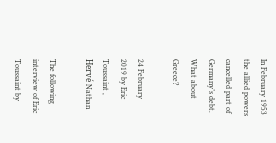In February 1953 the allied powers cancelled part of Germany’s debt. What about Greece?

24 February 2019 by Eric Toussaint , Hervé Nathan

The following interview of Eric Toussaint by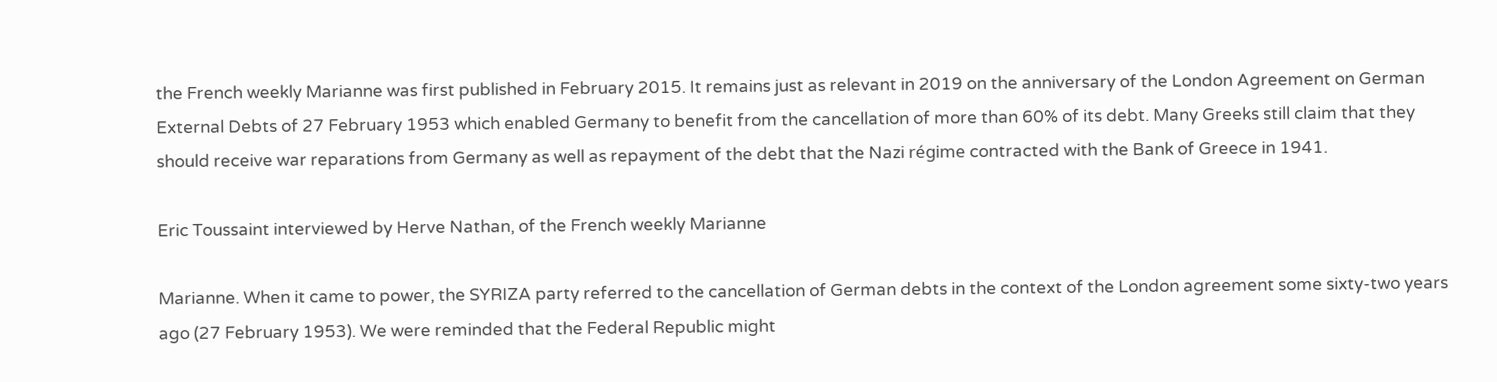the French weekly Marianne was first published in February 2015. It remains just as relevant in 2019 on the anniversary of the London Agreement on German External Debts of 27 February 1953 which enabled Germany to benefit from the cancellation of more than 60% of its debt. Many Greeks still claim that they should receive war reparations from Germany as well as repayment of the debt that the Nazi régime contracted with the Bank of Greece in 1941.

Eric Toussaint interviewed by Herve Nathan, of the French weekly Marianne

Marianne. When it came to power, the SYRIZA party referred to the cancellation of German debts in the context of the London agreement some sixty-two years ago (27 February 1953). We were reminded that the Federal Republic might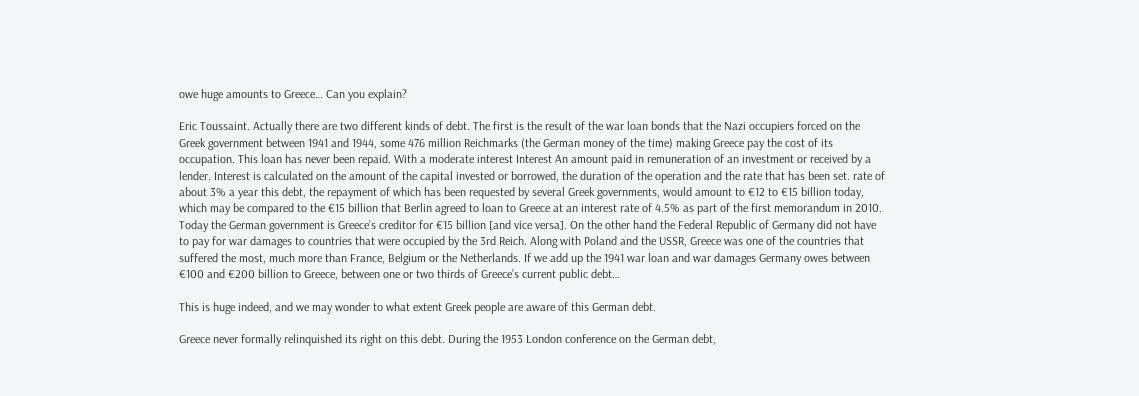owe huge amounts to Greece… Can you explain?

Eric Toussaint. Actually there are two different kinds of debt. The first is the result of the war loan bonds that the Nazi occupiers forced on the Greek government between 1941 and 1944, some 476 million Reichmarks (the German money of the time) making Greece pay the cost of its occupation. This loan has never been repaid. With a moderate interest Interest An amount paid in remuneration of an investment or received by a lender. Interest is calculated on the amount of the capital invested or borrowed, the duration of the operation and the rate that has been set. rate of about 3% a year this debt, the repayment of which has been requested by several Greek governments, would amount to €12 to €15 billion today, which may be compared to the €15 billion that Berlin agreed to loan to Greece at an interest rate of 4.5% as part of the first memorandum in 2010. Today the German government is Greece’s creditor for €15 billion [and vice versa]. On the other hand the Federal Republic of Germany did not have to pay for war damages to countries that were occupied by the 3rd Reich. Along with Poland and the USSR, Greece was one of the countries that suffered the most, much more than France, Belgium or the Netherlands. If we add up the 1941 war loan and war damages Germany owes between €100 and €200 billion to Greece, between one or two thirds of Greece’s current public debt…

This is huge indeed, and we may wonder to what extent Greek people are aware of this German debt.

Greece never formally relinquished its right on this debt. During the 1953 London conference on the German debt,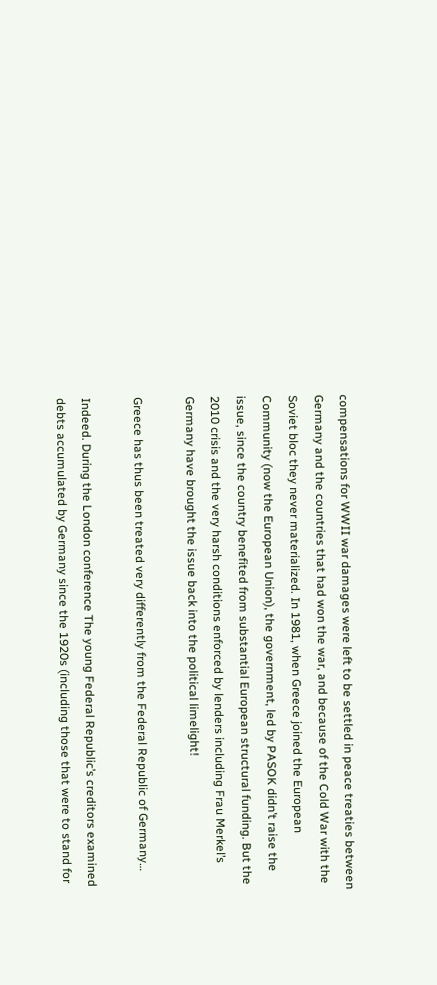compensations for WWII war damages were left to be settled in peace treaties between Germany and the countries that had won the war, and because of the Cold War with the Soviet bloc they never materialized. In 1981, when Greece joined the European Community (now the European Union), the government, led by PASOK didn’t raise the issue, since the country benefited from substantial European structural funding. But the 2010 crisis and the very harsh conditions enforced by lenders including Frau Merkel’s Germany have brought the issue back into the political limelight!

Greece has thus been treated very differently from the Federal Republic of Germany…

Indeed. During the London conference The young Federal Republic’s creditors examined debts accumulated by Germany since the 1920s (including those that were to stand for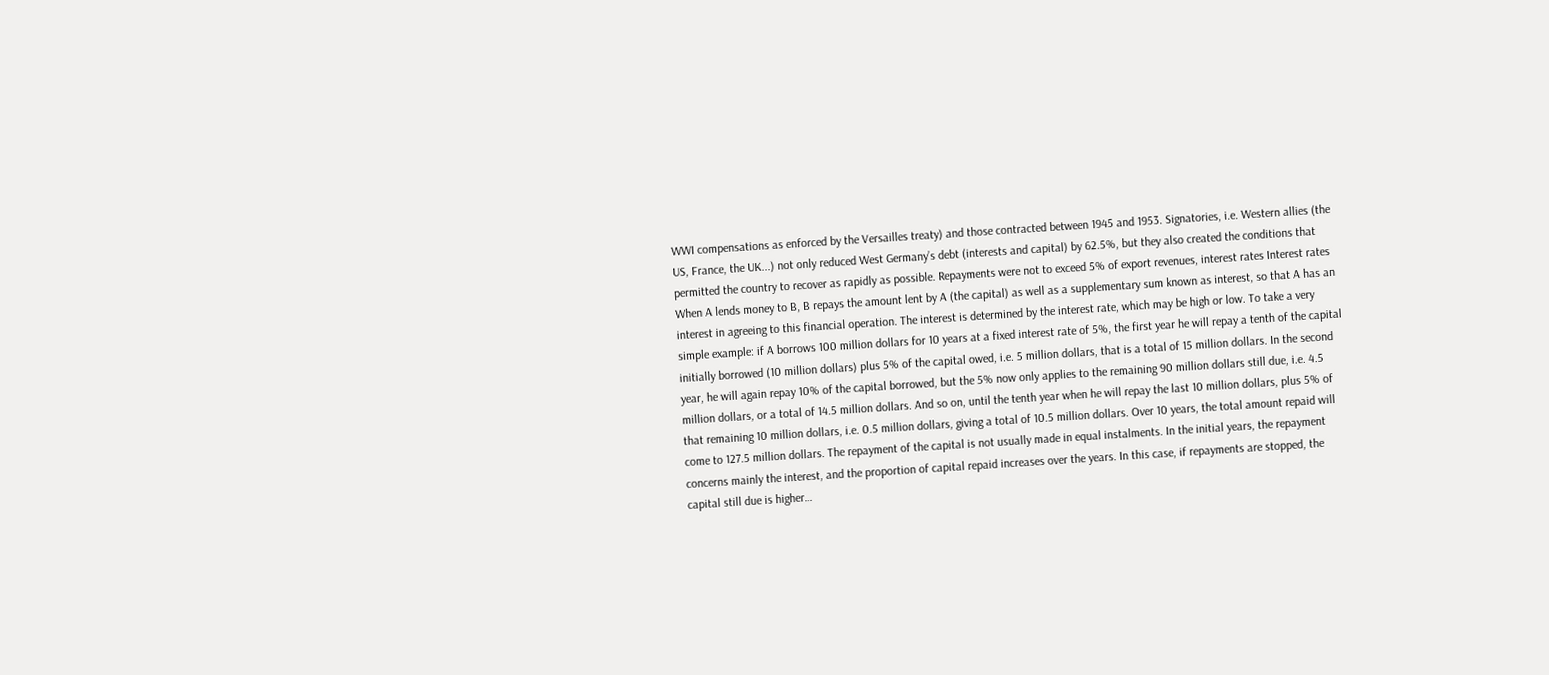WWI compensations as enforced by the Versailles treaty) and those contracted between 1945 and 1953. Signatories, i.e. Western allies (the US, France, the UK...) not only reduced West Germany’s debt (interests and capital) by 62.5%, but they also created the conditions that permitted the country to recover as rapidly as possible. Repayments were not to exceed 5% of export revenues, interest rates Interest rates When A lends money to B, B repays the amount lent by A (the capital) as well as a supplementary sum known as interest, so that A has an interest in agreeing to this financial operation. The interest is determined by the interest rate, which may be high or low. To take a very simple example: if A borrows 100 million dollars for 10 years at a fixed interest rate of 5%, the first year he will repay a tenth of the capital initially borrowed (10 million dollars) plus 5% of the capital owed, i.e. 5 million dollars, that is a total of 15 million dollars. In the second year, he will again repay 10% of the capital borrowed, but the 5% now only applies to the remaining 90 million dollars still due, i.e. 4.5 million dollars, or a total of 14.5 million dollars. And so on, until the tenth year when he will repay the last 10 million dollars, plus 5% of that remaining 10 million dollars, i.e. 0.5 million dollars, giving a total of 10.5 million dollars. Over 10 years, the total amount repaid will come to 127.5 million dollars. The repayment of the capital is not usually made in equal instalments. In the initial years, the repayment concerns mainly the interest, and the proportion of capital repaid increases over the years. In this case, if repayments are stopped, the capital still due is higher…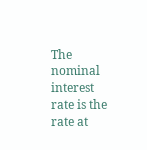The nominal interest rate is the rate at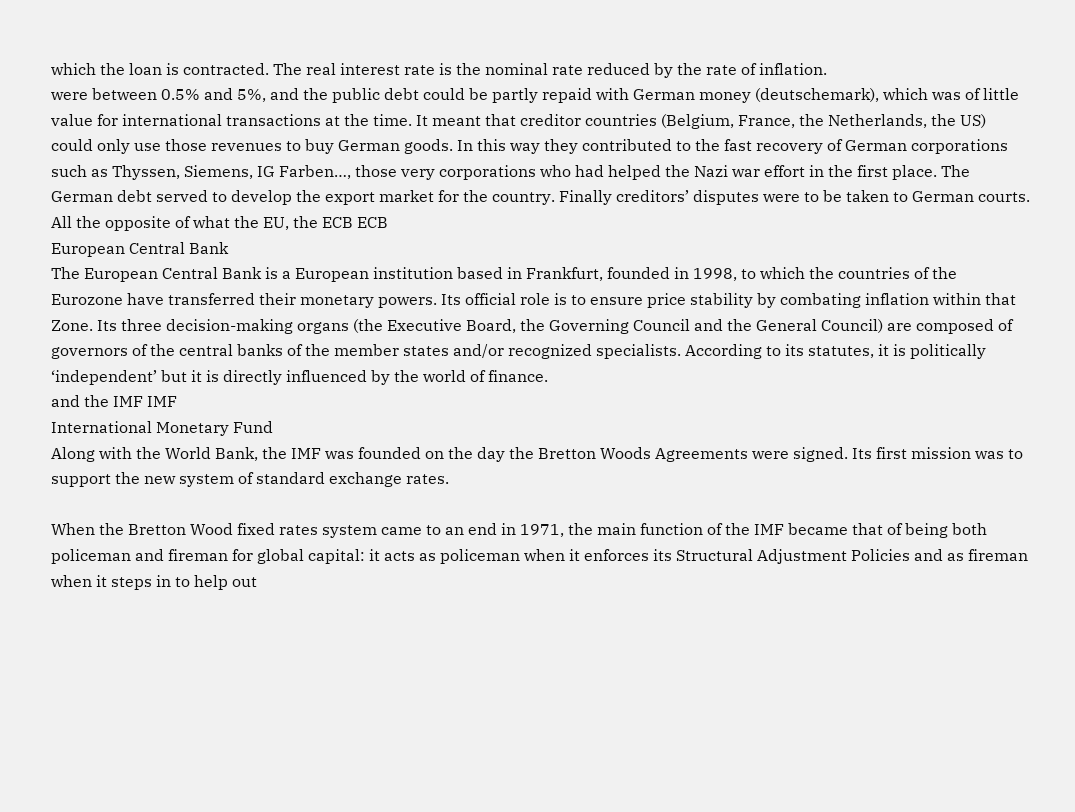which the loan is contracted. The real interest rate is the nominal rate reduced by the rate of inflation.
were between 0.5% and 5%, and the public debt could be partly repaid with German money (deutschemark), which was of little value for international transactions at the time. It meant that creditor countries (Belgium, France, the Netherlands, the US) could only use those revenues to buy German goods. In this way they contributed to the fast recovery of German corporations such as Thyssen, Siemens, IG Farben…, those very corporations who had helped the Nazi war effort in the first place. The German debt served to develop the export market for the country. Finally creditors’ disputes were to be taken to German courts. All the opposite of what the EU, the ECB ECB
European Central Bank
The European Central Bank is a European institution based in Frankfurt, founded in 1998, to which the countries of the Eurozone have transferred their monetary powers. Its official role is to ensure price stability by combating inflation within that Zone. Its three decision-making organs (the Executive Board, the Governing Council and the General Council) are composed of governors of the central banks of the member states and/or recognized specialists. According to its statutes, it is politically ‘independent’ but it is directly influenced by the world of finance.
and the IMF IMF
International Monetary Fund
Along with the World Bank, the IMF was founded on the day the Bretton Woods Agreements were signed. Its first mission was to support the new system of standard exchange rates.

When the Bretton Wood fixed rates system came to an end in 1971, the main function of the IMF became that of being both policeman and fireman for global capital: it acts as policeman when it enforces its Structural Adjustment Policies and as fireman when it steps in to help out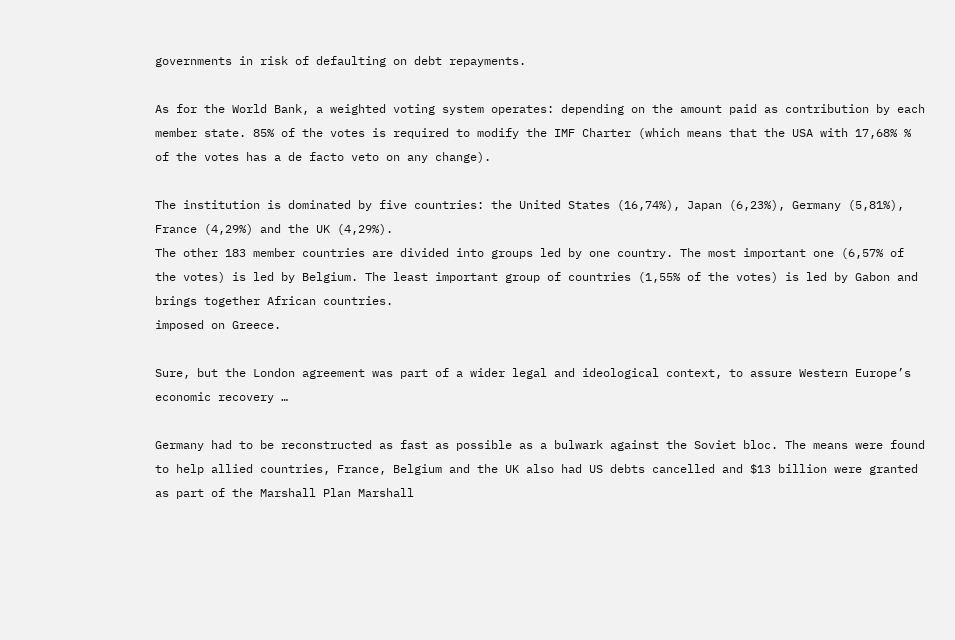governments in risk of defaulting on debt repayments.

As for the World Bank, a weighted voting system operates: depending on the amount paid as contribution by each member state. 85% of the votes is required to modify the IMF Charter (which means that the USA with 17,68% % of the votes has a de facto veto on any change).

The institution is dominated by five countries: the United States (16,74%), Japan (6,23%), Germany (5,81%), France (4,29%) and the UK (4,29%).
The other 183 member countries are divided into groups led by one country. The most important one (6,57% of the votes) is led by Belgium. The least important group of countries (1,55% of the votes) is led by Gabon and brings together African countries.
imposed on Greece.

Sure, but the London agreement was part of a wider legal and ideological context, to assure Western Europe’s economic recovery …

Germany had to be reconstructed as fast as possible as a bulwark against the Soviet bloc. The means were found to help allied countries, France, Belgium and the UK also had US debts cancelled and $13 billion were granted as part of the Marshall Plan Marshall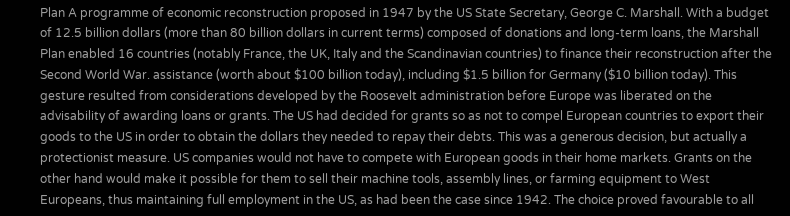Plan A programme of economic reconstruction proposed in 1947 by the US State Secretary, George C. Marshall. With a budget of 12.5 billion dollars (more than 80 billion dollars in current terms) composed of donations and long-term loans, the Marshall Plan enabled 16 countries (notably France, the UK, Italy and the Scandinavian countries) to finance their reconstruction after the Second World War. assistance (worth about $100 billion today), including $1.5 billion for Germany ($10 billion today). This gesture resulted from considerations developed by the Roosevelt administration before Europe was liberated on the advisability of awarding loans or grants. The US had decided for grants so as not to compel European countries to export their goods to the US in order to obtain the dollars they needed to repay their debts. This was a generous decision, but actually a protectionist measure. US companies would not have to compete with European goods in their home markets. Grants on the other hand would make it possible for them to sell their machine tools, assembly lines, or farming equipment to West Europeans, thus maintaining full employment in the US, as had been the case since 1942. The choice proved favourable to all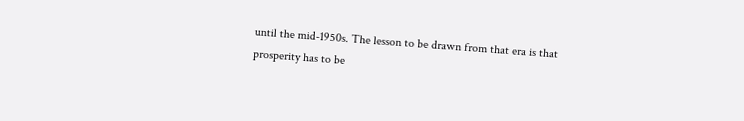until the mid-1950s. The lesson to be drawn from that era is that prosperity has to be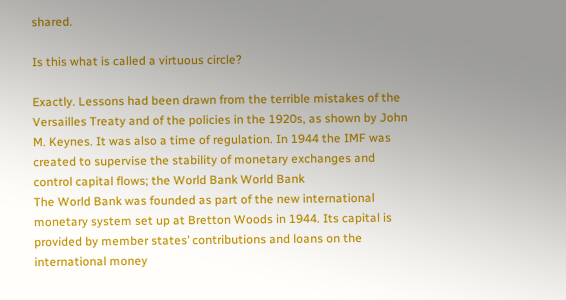shared.

Is this what is called a virtuous circle?

Exactly. Lessons had been drawn from the terrible mistakes of the Versailles Treaty and of the policies in the 1920s, as shown by John M. Keynes. It was also a time of regulation. In 1944 the IMF was created to supervise the stability of monetary exchanges and control capital flows; the World Bank World Bank
The World Bank was founded as part of the new international monetary system set up at Bretton Woods in 1944. Its capital is provided by member states’ contributions and loans on the international money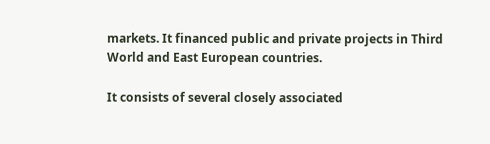markets. It financed public and private projects in Third World and East European countries.

It consists of several closely associated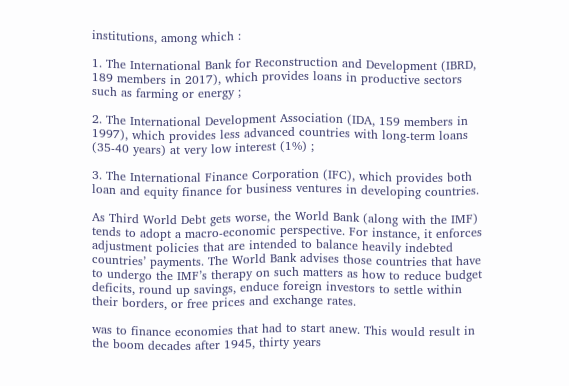institutions, among which :

1. The International Bank for Reconstruction and Development (IBRD, 189 members in 2017), which provides loans in productive sectors such as farming or energy ;

2. The International Development Association (IDA, 159 members in 1997), which provides less advanced countries with long-term loans (35-40 years) at very low interest (1%) ;

3. The International Finance Corporation (IFC), which provides both loan and equity finance for business ventures in developing countries.

As Third World Debt gets worse, the World Bank (along with the IMF) tends to adopt a macro-economic perspective. For instance, it enforces adjustment policies that are intended to balance heavily indebted countries’ payments. The World Bank advises those countries that have to undergo the IMF’s therapy on such matters as how to reduce budget deficits, round up savings, enduce foreign investors to settle within their borders, or free prices and exchange rates.

was to finance economies that had to start anew. This would result in the boom decades after 1945, thirty years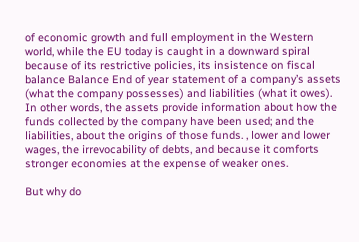of economic growth and full employment in the Western world, while the EU today is caught in a downward spiral because of its restrictive policies, its insistence on fiscal balance Balance End of year statement of a company’s assets (what the company possesses) and liabilities (what it owes). In other words, the assets provide information about how the funds collected by the company have been used; and the liabilities, about the origins of those funds. , lower and lower wages, the irrevocability of debts, and because it comforts stronger economies at the expense of weaker ones.

But why do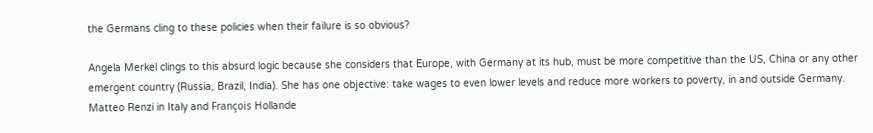the Germans cling to these policies when their failure is so obvious?

Angela Merkel clings to this absurd logic because she considers that Europe, with Germany at its hub, must be more competitive than the US, China or any other emergent country (Russia, Brazil, India). She has one objective: take wages to even lower levels and reduce more workers to poverty, in and outside Germany. Matteo Renzi in Italy and François Hollande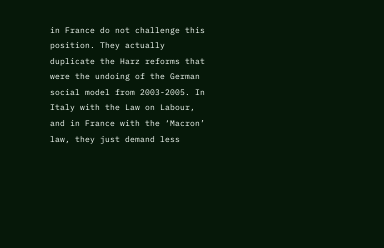in France do not challenge this position. They actually duplicate the Harz reforms that were the undoing of the German social model from 2003-2005. In Italy with the Law on Labour, and in France with the ‘Macron’ law, they just demand less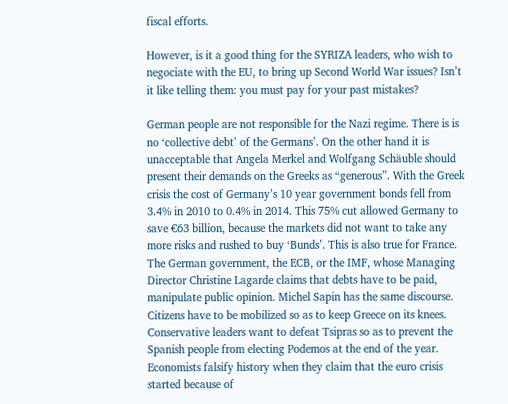fiscal efforts.

However, is it a good thing for the SYRIZA leaders, who wish to negociate with the EU, to bring up Second World War issues? Isn’t it like telling them: you must pay for your past mistakes?

German people are not responsible for the Nazi regime. There is is no ‘collective debt’ of the Germans’. On the other hand it is unacceptable that Angela Merkel and Wolfgang Schäuble should present their demands on the Greeks as “generous”. With the Greek crisis the cost of Germany’s 10 year government bonds fell from 3.4% in 2010 to 0.4% in 2014. This 75% cut allowed Germany to save €63 billion, because the markets did not want to take any more risks and rushed to buy ‘Bunds’. This is also true for France. The German government, the ECB, or the IMF, whose Managing Director Christine Lagarde claims that debts have to be paid, manipulate public opinion. Michel Sapin has the same discourse. Citizens have to be mobilized so as to keep Greece on its knees. Conservative leaders want to defeat Tsipras so as to prevent the Spanish people from electing Podemos at the end of the year. Economists falsify history when they claim that the euro crisis started because of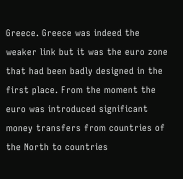Greece. Greece was indeed the weaker link but it was the euro zone that had been badly designed in the first place. From the moment the euro was introduced significant money transfers from countries of the North to countries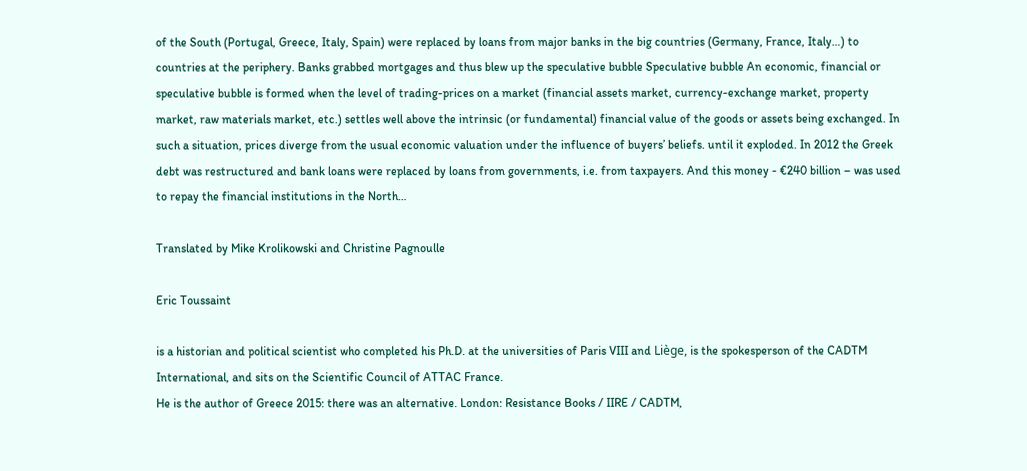of the South (Portugal, Greece, Italy, Spain) were replaced by loans from major banks in the big countries (Germany, France, Italy…) to countries at the periphery. Banks grabbed mortgages and thus blew up the speculative bubble Speculative bubble An economic, financial or speculative bubble is formed when the level of trading-prices on a market (financial assets market, currency-exchange market, property market, raw materials market, etc.) settles well above the intrinsic (or fundamental) financial value of the goods or assets being exchanged. In such a situation, prices diverge from the usual economic valuation under the influence of buyers’ beliefs. until it exploded. In 2012 the Greek debt was restructured and bank loans were replaced by loans from governments, i.e. from taxpayers. And this money - €240 billion – was used to repay the financial institutions in the North…

Translated by Mike Krolikowski and Christine Pagnoulle

Eric Toussaint

is a historian and political scientist who completed his Ph.D. at the universities of Paris VIII and Liège, is the spokesperson of the CADTM International, and sits on the Scientific Council of ATTAC France.
He is the author of Greece 2015: there was an alternative. London: Resistance Books / IIRE / CADTM,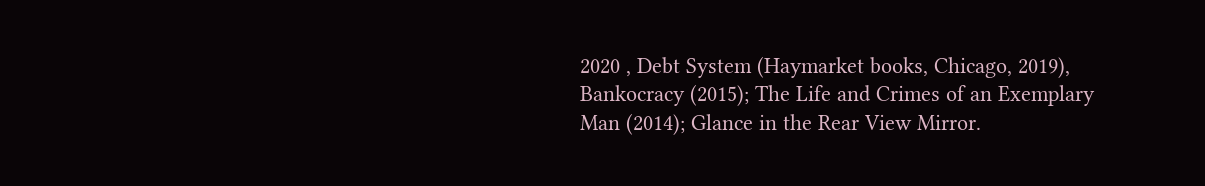2020 , Debt System (Haymarket books, Chicago, 2019), Bankocracy (2015); The Life and Crimes of an Exemplary Man (2014); Glance in the Rear View Mirror.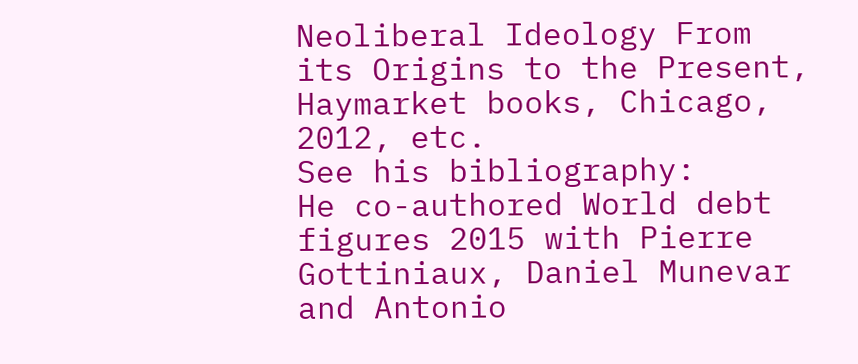Neoliberal Ideology From its Origins to the Present, Haymarket books, Chicago, 2012, etc.
See his bibliography:
He co-authored World debt figures 2015 with Pierre Gottiniaux, Daniel Munevar and Antonio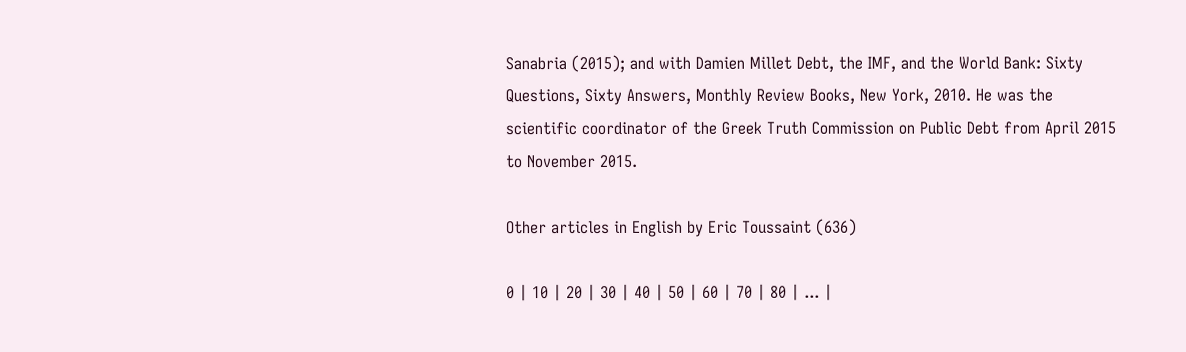Sanabria (2015); and with Damien Millet Debt, the IMF, and the World Bank: Sixty Questions, Sixty Answers, Monthly Review Books, New York, 2010. He was the scientific coordinator of the Greek Truth Commission on Public Debt from April 2015 to November 2015.

Other articles in English by Eric Toussaint (636)

0 | 10 | 20 | 30 | 40 | 50 | 60 | 70 | 80 | ... |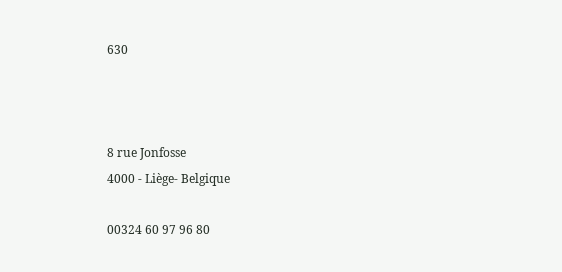630



8 rue Jonfosse
4000 - Liège- Belgique

00324 60 97 96 80